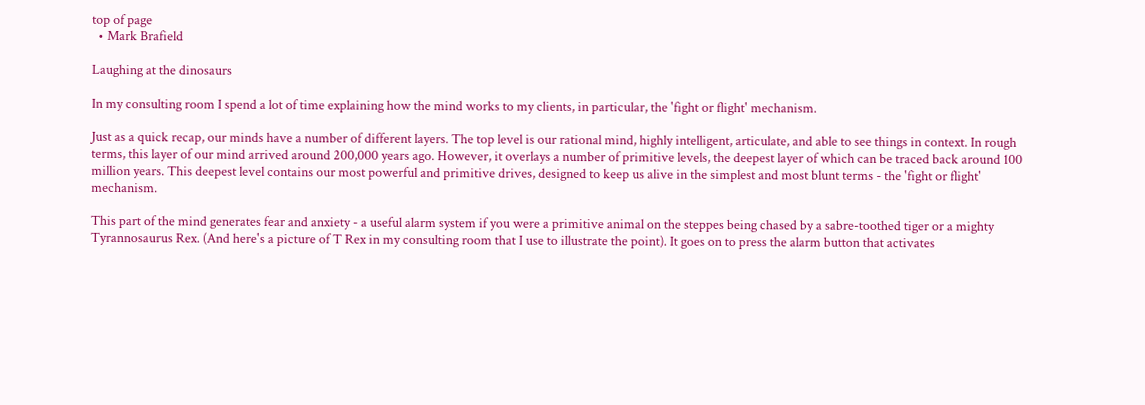top of page
  • Mark Brafield

Laughing at the dinosaurs

In my consulting room I spend a lot of time explaining how the mind works to my clients, in particular, the 'fight or flight' mechanism.

Just as a quick recap, our minds have a number of different layers. The top level is our rational mind, highly intelligent, articulate, and able to see things in context. In rough terms, this layer of our mind arrived around 200,000 years ago. However, it overlays a number of primitive levels, the deepest layer of which can be traced back around 100 million years. This deepest level contains our most powerful and primitive drives, designed to keep us alive in the simplest and most blunt terms - the 'fight or flight' mechanism.

This part of the mind generates fear and anxiety - a useful alarm system if you were a primitive animal on the steppes being chased by a sabre-toothed tiger or a mighty Tyrannosaurus Rex. (And here's a picture of T Rex in my consulting room that I use to illustrate the point). It goes on to press the alarm button that activates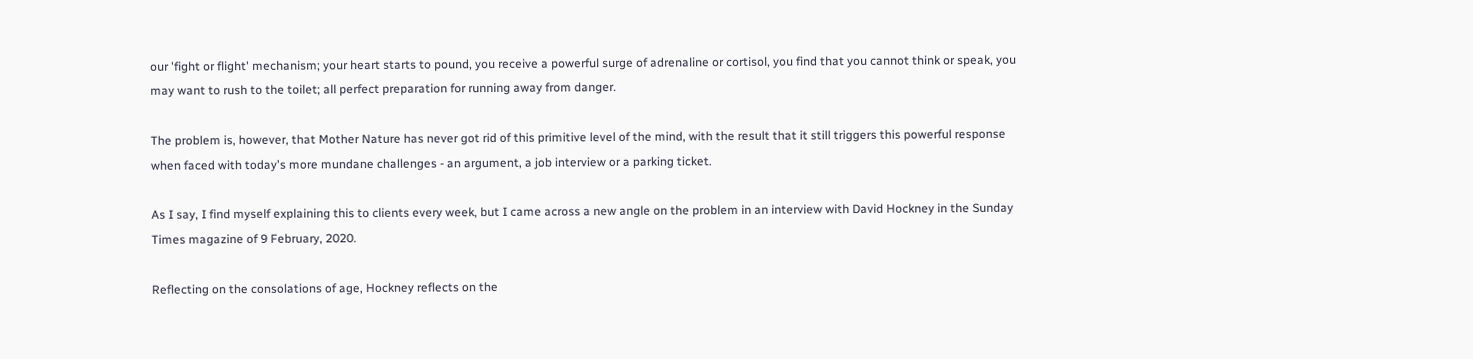our 'fight or flight' mechanism; your heart starts to pound, you receive a powerful surge of adrenaline or cortisol, you find that you cannot think or speak, you may want to rush to the toilet; all perfect preparation for running away from danger.

The problem is, however, that Mother Nature has never got rid of this primitive level of the mind, with the result that it still triggers this powerful response when faced with today's more mundane challenges - an argument, a job interview or a parking ticket.

As I say, I find myself explaining this to clients every week, but I came across a new angle on the problem in an interview with David Hockney in the Sunday Times magazine of 9 February, 2020.

Reflecting on the consolations of age, Hockney reflects on the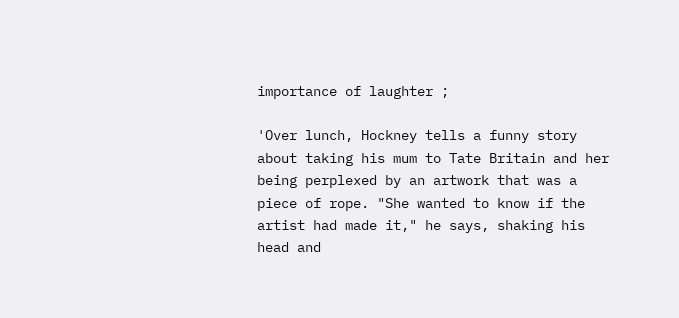importance of laughter ;

'Over lunch, Hockney tells a funny story about taking his mum to Tate Britain and her being perplexed by an artwork that was a piece of rope. "She wanted to know if the artist had made it," he says, shaking his head and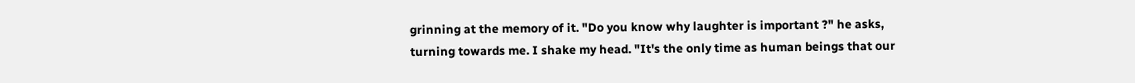grinning at the memory of it. "Do you know why laughter is important ?" he asks, turning towards me. I shake my head. "It's the only time as human beings that our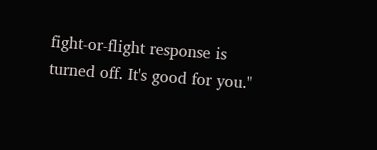fight-or-flight response is turned off. It's good for you."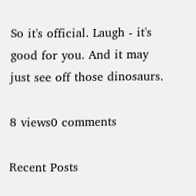So it's official. Laugh - it's good for you. And it may just see off those dinosaurs.

8 views0 comments

Recent Posts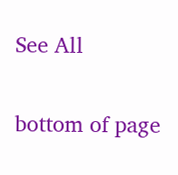See All


bottom of page